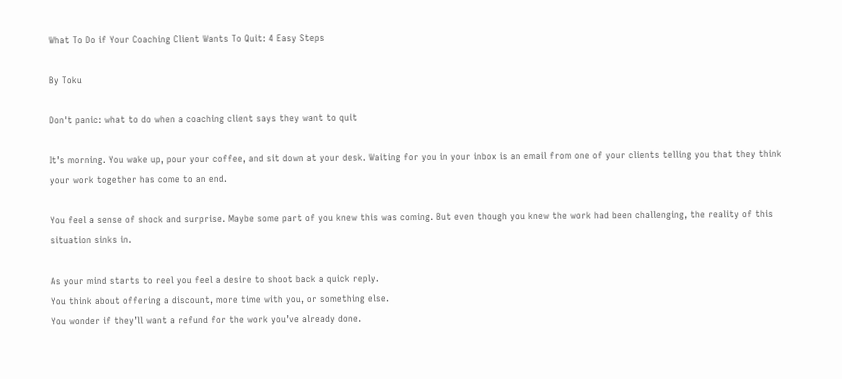What To Do if Your Coaching Client Wants To Quit: 4 Easy Steps

By Toku

Don't panic: what to do when a coaching client says they want to quit

It’s morning. You wake up, pour your coffee, and sit down at your desk. Waiting for you in your inbox is an email from one of your clients telling you that they think your work together has come to an end.

You feel a sense of shock and surprise. Maybe some part of you knew this was coming. But even though you knew the work had been challenging, the reality of this situation sinks in.

As your mind starts to reel you feel a desire to shoot back a quick reply.
You think about offering a discount, more time with you, or something else.
You wonder if they’ll want a refund for the work you’ve already done.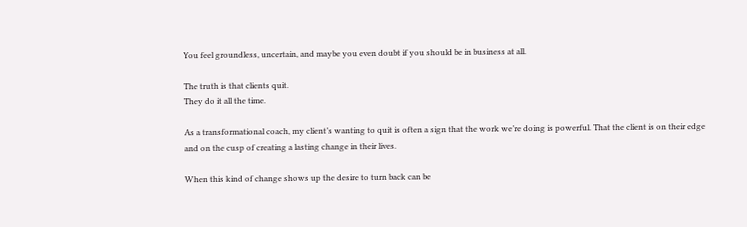You feel groundless, uncertain, and maybe you even doubt if you should be in business at all.

The truth is that clients quit.
They do it all the time.

As a transformational coach, my client’s wanting to quit is often a sign that the work we’re doing is powerful. That the client is on their edge and on the cusp of creating a lasting change in their lives.

When this kind of change shows up the desire to turn back can be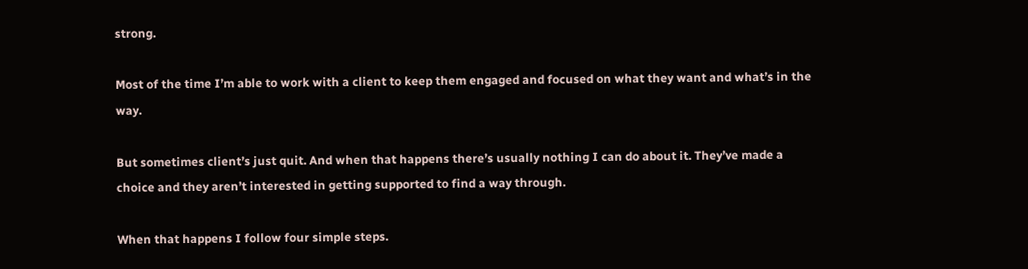strong.

Most of the time I’m able to work with a client to keep them engaged and focused on what they want and what’s in the way.

But sometimes client’s just quit. And when that happens there’s usually nothing I can do about it. They’ve made a choice and they aren’t interested in getting supported to find a way through.

When that happens I follow four simple steps.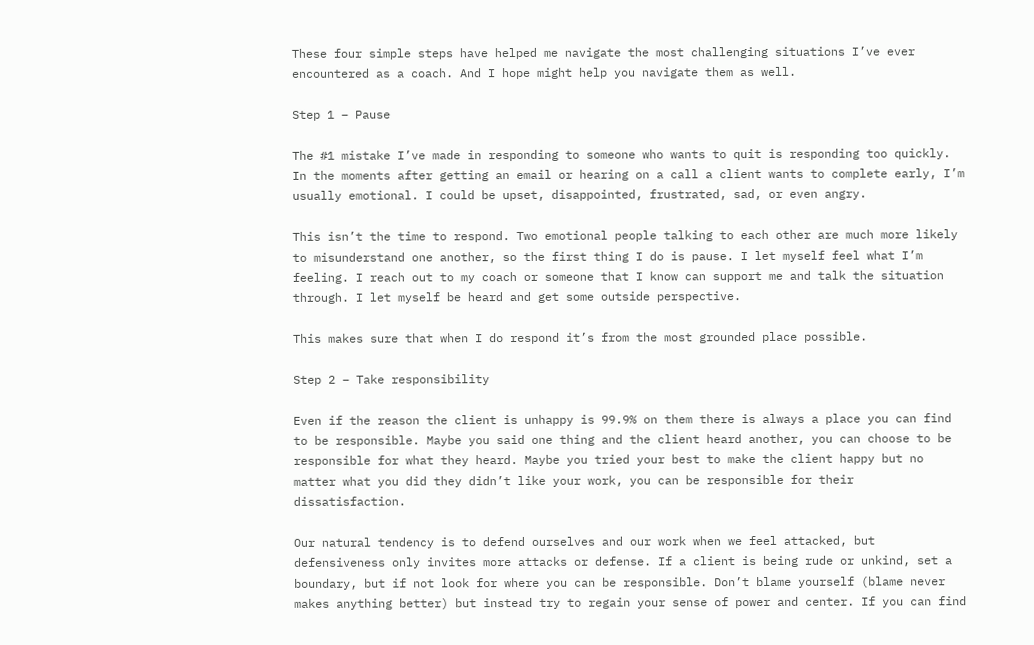These four simple steps have helped me navigate the most challenging situations I’ve ever encountered as a coach. And I hope might help you navigate them as well.

Step 1 – Pause

The #1 mistake I’ve made in responding to someone who wants to quit is responding too quickly. In the moments after getting an email or hearing on a call a client wants to complete early, I’m usually emotional. I could be upset, disappointed, frustrated, sad, or even angry.

This isn’t the time to respond. Two emotional people talking to each other are much more likely to misunderstand one another, so the first thing I do is pause. I let myself feel what I’m feeling. I reach out to my coach or someone that I know can support me and talk the situation through. I let myself be heard and get some outside perspective.

This makes sure that when I do respond it’s from the most grounded place possible.

Step 2 – Take responsibility

Even if the reason the client is unhappy is 99.9% on them there is always a place you can find to be responsible. Maybe you said one thing and the client heard another, you can choose to be responsible for what they heard. Maybe you tried your best to make the client happy but no matter what you did they didn’t like your work, you can be responsible for their dissatisfaction.

Our natural tendency is to defend ourselves and our work when we feel attacked, but defensiveness only invites more attacks or defense. If a client is being rude or unkind, set a boundary, but if not look for where you can be responsible. Don’t blame yourself (blame never makes anything better) but instead try to regain your sense of power and center. If you can find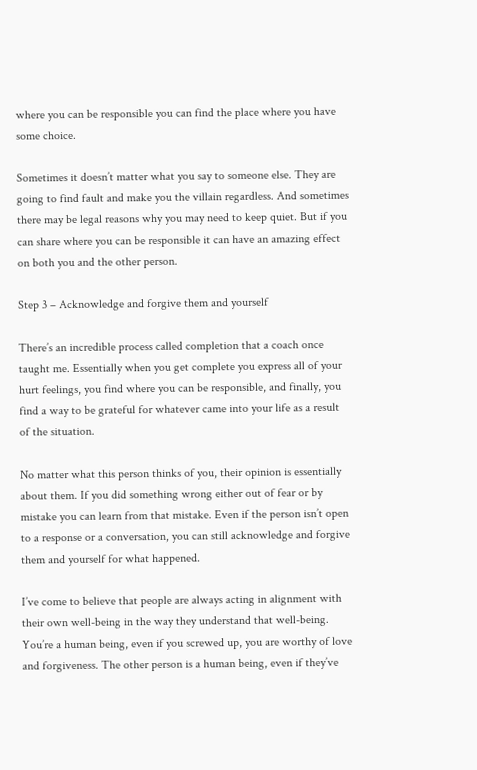where you can be responsible you can find the place where you have some choice.

Sometimes it doesn’t matter what you say to someone else. They are going to find fault and make you the villain regardless. And sometimes there may be legal reasons why you may need to keep quiet. But if you can share where you can be responsible it can have an amazing effect on both you and the other person.

Step 3 – Acknowledge and forgive them and yourself

There’s an incredible process called completion that a coach once taught me. Essentially when you get complete you express all of your hurt feelings, you find where you can be responsible, and finally, you find a way to be grateful for whatever came into your life as a result of the situation.

No matter what this person thinks of you, their opinion is essentially about them. If you did something wrong either out of fear or by mistake you can learn from that mistake. Even if the person isn’t open to a response or a conversation, you can still acknowledge and forgive them and yourself for what happened.

I’ve come to believe that people are always acting in alignment with their own well-being in the way they understand that well-being. You’re a human being, even if you screwed up, you are worthy of love and forgiveness. The other person is a human being, even if they’ve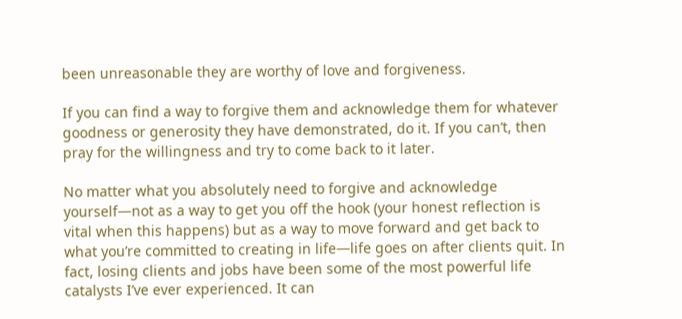been unreasonable they are worthy of love and forgiveness.

If you can find a way to forgive them and acknowledge them for whatever goodness or generosity they have demonstrated, do it. If you can’t, then pray for the willingness and try to come back to it later.

No matter what you absolutely need to forgive and acknowledge yourself—not as a way to get you off the hook (your honest reflection is vital when this happens) but as a way to move forward and get back to what you’re committed to creating in life—life goes on after clients quit. In fact, losing clients and jobs have been some of the most powerful life catalysts I’ve ever experienced. It can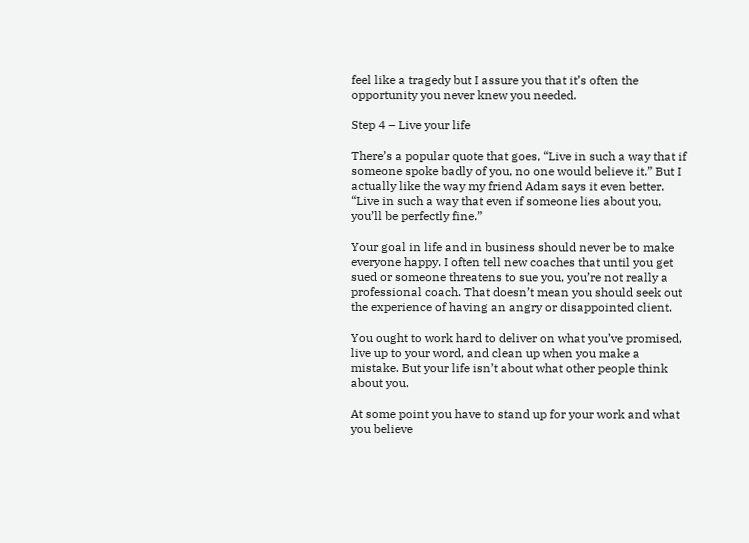feel like a tragedy but I assure you that it’s often the opportunity you never knew you needed.

Step 4 – Live your life

There’s a popular quote that goes, “Live in such a way that if someone spoke badly of you, no one would believe it.” But I actually like the way my friend Adam says it even better. “Live in such a way that even if someone lies about you, you’ll be perfectly fine.”

Your goal in life and in business should never be to make everyone happy. I often tell new coaches that until you get sued or someone threatens to sue you, you’re not really a professional coach. That doesn’t mean you should seek out the experience of having an angry or disappointed client.

You ought to work hard to deliver on what you’ve promised, live up to your word, and clean up when you make a mistake. But your life isn’t about what other people think about you.

At some point you have to stand up for your work and what you believe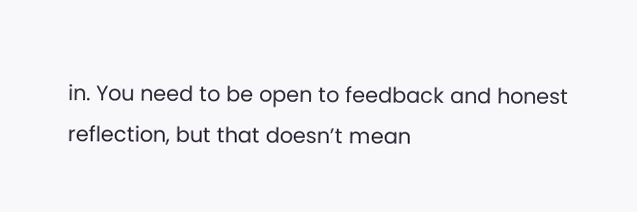in. You need to be open to feedback and honest reflection, but that doesn’t mean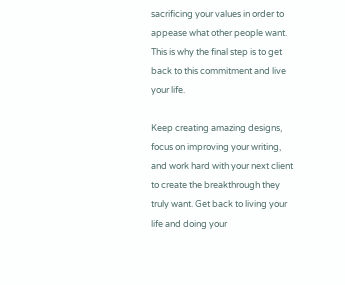sacrificing your values in order to appease what other people want. This is why the final step is to get back to this commitment and live your life.

Keep creating amazing designs, focus on improving your writing, and work hard with your next client to create the breakthrough they truly want. Get back to living your life and doing your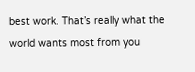best work. That’s really what the world wants most from you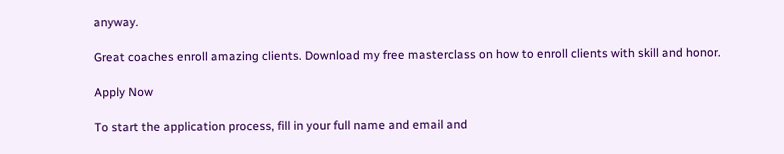anyway.

Great coaches enroll amazing clients. Download my free masterclass on how to enroll clients with skill and honor.

Apply Now

To start the application process, fill in your full name and email and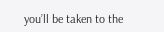you’ll be taken to the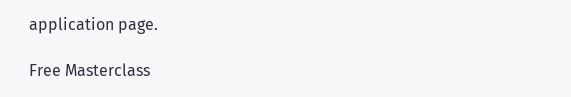application page.

Free Masterclass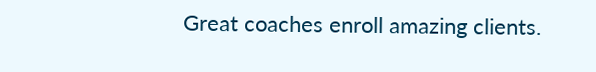Great coaches enroll amazing clients.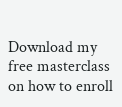Download my free masterclass on how to enroll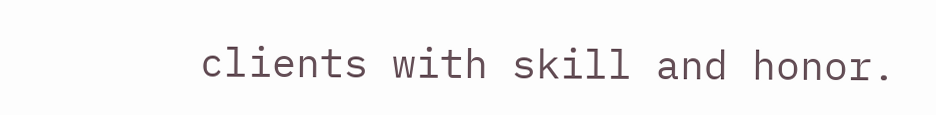clients with skill and honor.